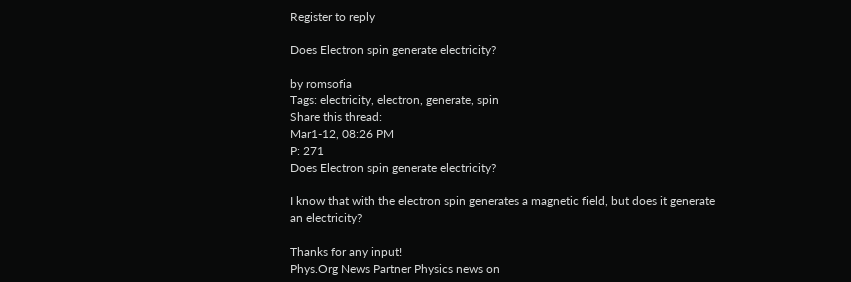Register to reply

Does Electron spin generate electricity?

by romsofia
Tags: electricity, electron, generate, spin
Share this thread:
Mar1-12, 08:26 PM
P: 271
Does Electron spin generate electricity?

I know that with the electron spin generates a magnetic field, but does it generate an electricity?

Thanks for any input!
Phys.Org News Partner Physics news on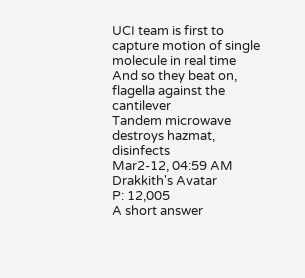UCI team is first to capture motion of single molecule in real time
And so they beat on, flagella against the cantilever
Tandem microwave destroys hazmat, disinfects
Mar2-12, 04:59 AM
Drakkith's Avatar
P: 12,005
A short answer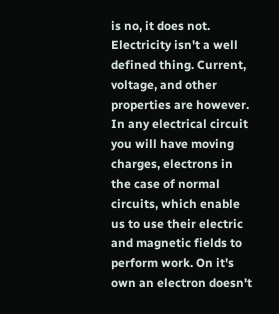is no, it does not. Electricity isn't a well defined thing. Current, voltage, and other properties are however. In any electrical circuit you will have moving charges, electrons in the case of normal circuits, which enable us to use their electric and magnetic fields to perform work. On it's own an electron doesn't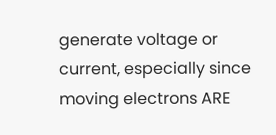generate voltage or current, especially since moving electrons ARE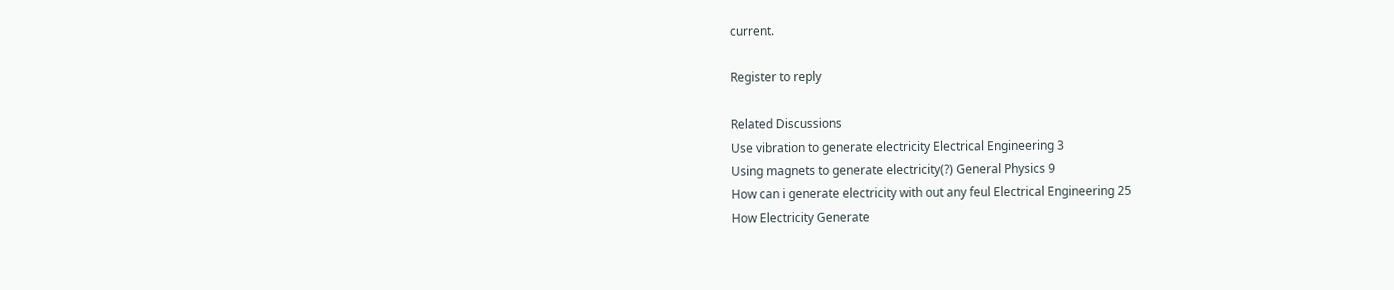current.

Register to reply

Related Discussions
Use vibration to generate electricity Electrical Engineering 3
Using magnets to generate electricity(?) General Physics 9
How can i generate electricity with out any feul Electrical Engineering 25
How Electricity Generate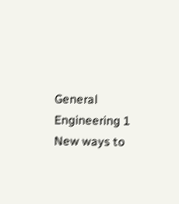General Engineering 1
New ways to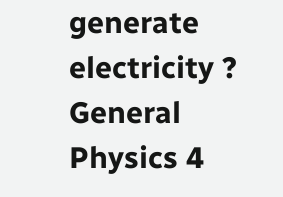generate electricity ? General Physics 4